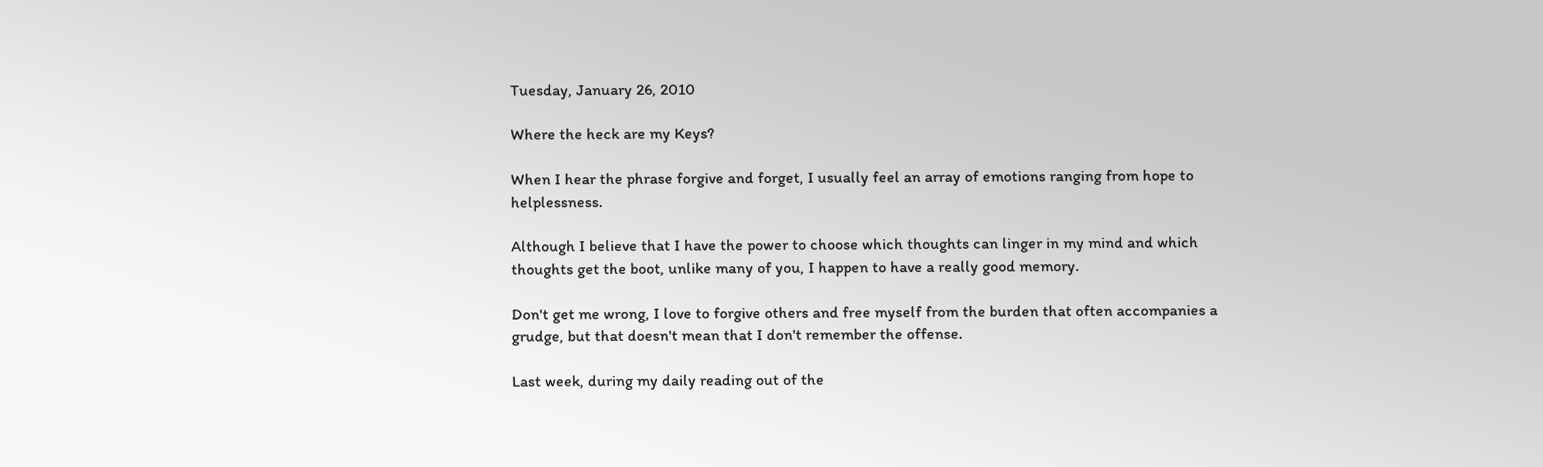Tuesday, January 26, 2010

Where the heck are my Keys?

When I hear the phrase forgive and forget, I usually feel an array of emotions ranging from hope to helplessness.

Although I believe that I have the power to choose which thoughts can linger in my mind and which thoughts get the boot, unlike many of you, I happen to have a really good memory.

Don't get me wrong, I love to forgive others and free myself from the burden that often accompanies a grudge, but that doesn't mean that I don't remember the offense.

Last week, during my daily reading out of the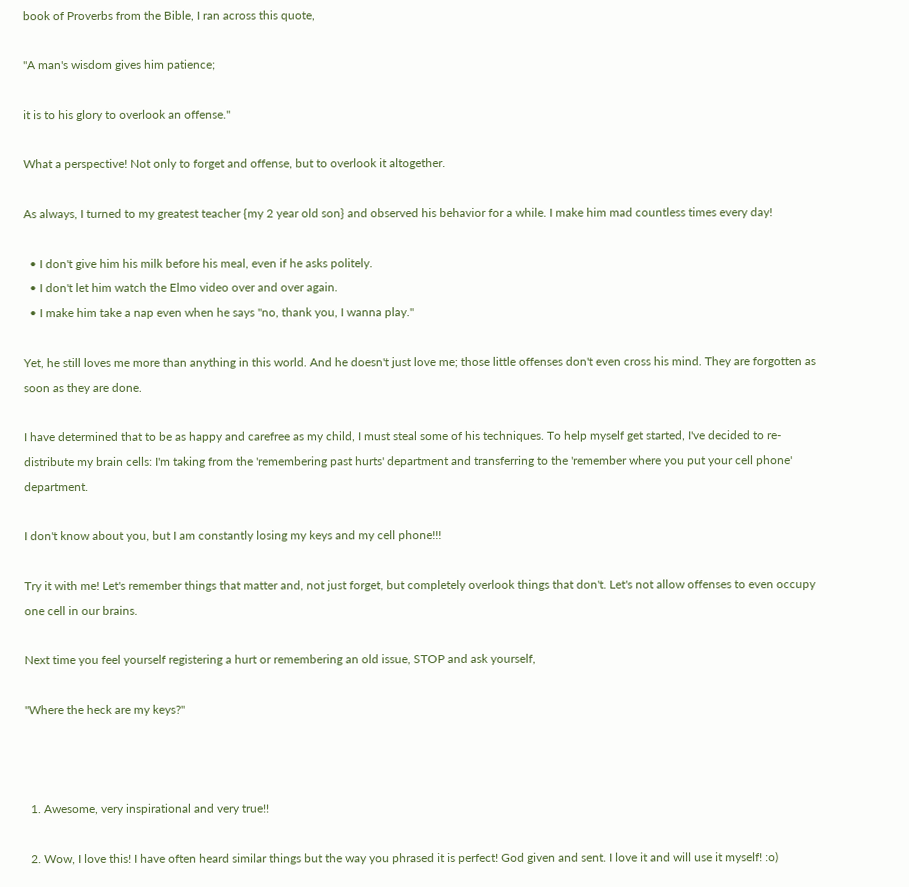book of Proverbs from the Bible, I ran across this quote,

"A man's wisdom gives him patience;

it is to his glory to overlook an offense."

What a perspective! Not only to forget and offense, but to overlook it altogether.

As always, I turned to my greatest teacher {my 2 year old son} and observed his behavior for a while. I make him mad countless times every day!

  • I don't give him his milk before his meal, even if he asks politely.
  • I don't let him watch the Elmo video over and over again.
  • I make him take a nap even when he says "no, thank you, I wanna play."

Yet, he still loves me more than anything in this world. And he doesn't just love me; those little offenses don't even cross his mind. They are forgotten as soon as they are done.

I have determined that to be as happy and carefree as my child, I must steal some of his techniques. To help myself get started, I've decided to re-distribute my brain cells: I'm taking from the 'remembering past hurts' department and transferring to the 'remember where you put your cell phone' department.

I don't know about you, but I am constantly losing my keys and my cell phone!!!

Try it with me! Let's remember things that matter and, not just forget, but completely overlook things that don't. Let's not allow offenses to even occupy one cell in our brains.

Next time you feel yourself registering a hurt or remembering an old issue, STOP and ask yourself,

"Where the heck are my keys?"



  1. Awesome, very inspirational and very true!!

  2. Wow, I love this! I have often heard similar things but the way you phrased it is perfect! God given and sent. I love it and will use it myself! :o)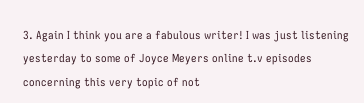3. Again I think you are a fabulous writer! I was just listening yesterday to some of Joyce Meyers online t.v episodes concerning this very topic of not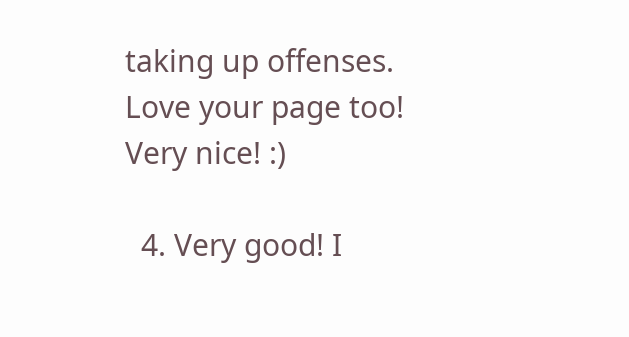taking up offenses. Love your page too! Very nice! :)

  4. Very good! I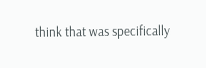think that was specifically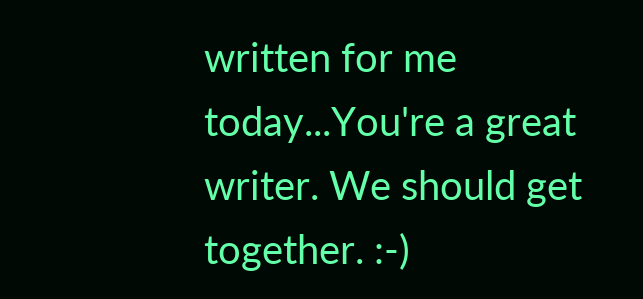written for me today...You're a great writer. We should get together. :-)